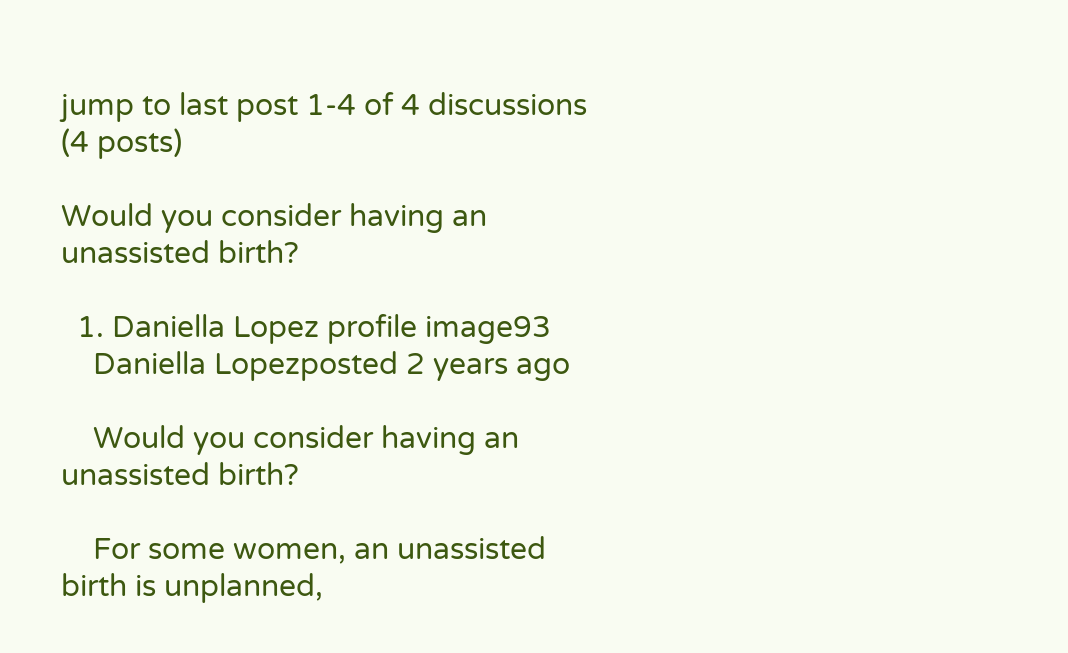jump to last post 1-4 of 4 discussions (4 posts)

Would you consider having an unassisted birth?

  1. Daniella Lopez profile image93
    Daniella Lopezposted 2 years ago

    Would you consider having an unassisted birth?

    For some women, an unassisted birth is unplanned,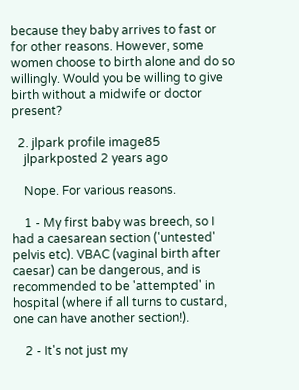because they baby arrives to fast or for other reasons. However, some women choose to birth alone and do so willingly. Would you be willing to give birth without a midwife or doctor present?

  2. jlpark profile image85
    jlparkposted 2 years ago

    Nope. For various reasons.

    1 - My first baby was breech, so I had a caesarean section ('untested' pelvis etc). VBAC (vaginal birth after caesar) can be dangerous, and is recommended to be 'attempted' in hospital (where if all turns to custard, one can have another section!).

    2 - It's not just my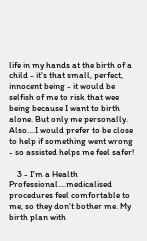life in my hands at the birth of a child - it's that small, perfect, innocent being - it would be selfish of me to risk that wee being because I want to birth alone. But only me personally. Also....I would prefer to be close to help if something went wrong - so assisted helps me feel safer!

    3 - I'm a Health Professional....medicalised procedures feel comfortable to me, so they don't bother me. My birth plan with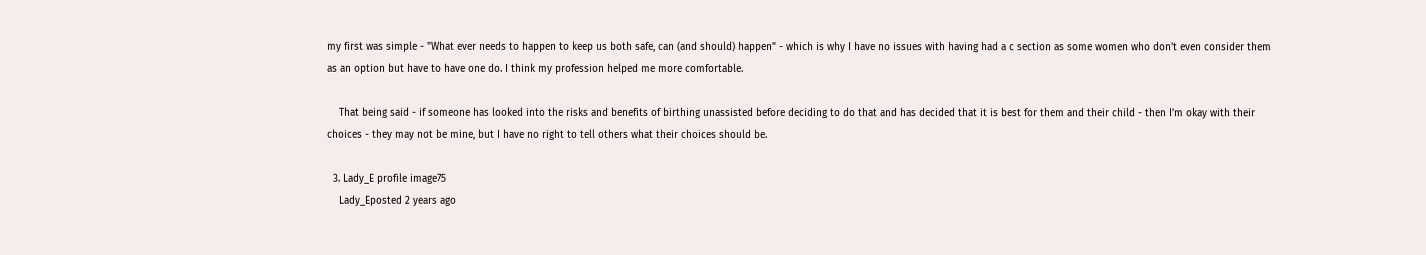my first was simple - "What ever needs to happen to keep us both safe, can (and should) happen" - which is why I have no issues with having had a c section as some women who don't even consider them as an option but have to have one do. I think my profession helped me more comfortable.

    That being said - if someone has looked into the risks and benefits of birthing unassisted before deciding to do that and has decided that it is best for them and their child - then I'm okay with their choices - they may not be mine, but I have no right to tell others what their choices should be.

  3. Lady_E profile image75
    Lady_Eposted 2 years ago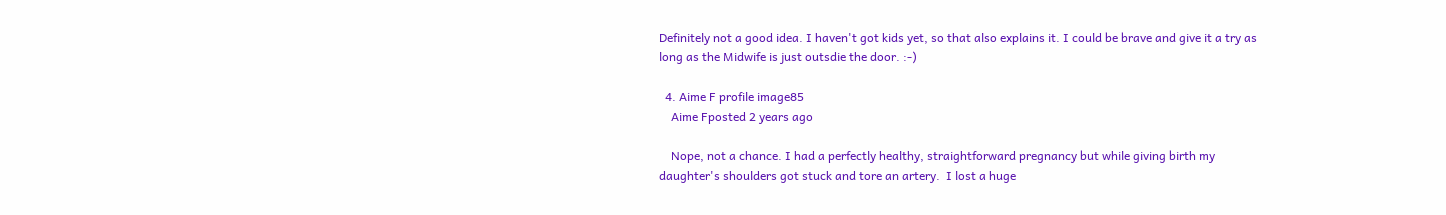Definitely not a good idea. I haven't got kids yet, so that also explains it. I could be brave and give it a try as long as the Midwife is just outsdie the door. :-)

  4. Aime F profile image85
    Aime Fposted 2 years ago

    Nope, not a chance. I had a perfectly healthy, straightforward pregnancy but while giving birth my daughter's shoulders got stuck and tore an artery.  I lost a huge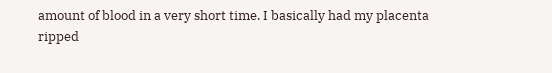amount of blood in a very short time. I basically had my placenta ripped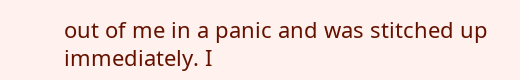out of me in a panic and was stitched up immediately. I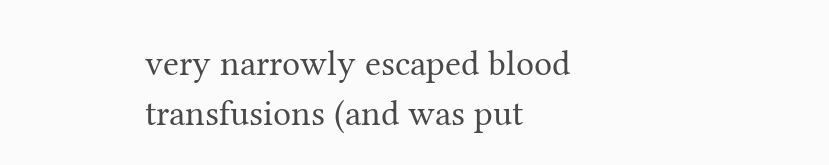very narrowly escaped blood transfusions (and was put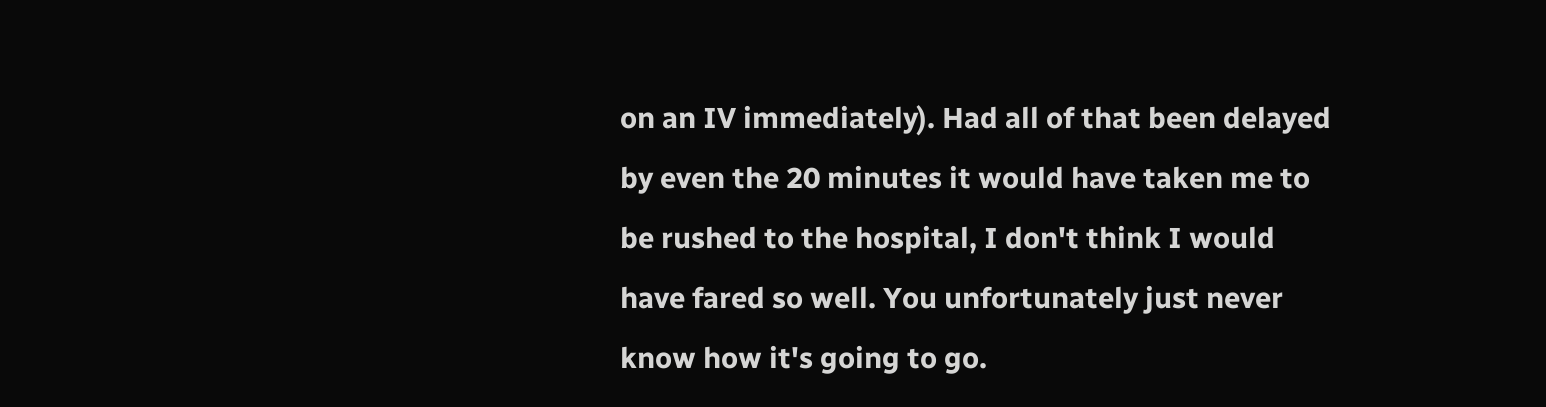on an IV immediately). Had all of that been delayed by even the 20 minutes it would have taken me to be rushed to the hospital, I don't think I would have fared so well. You unfortunately just never know how it's going to go.